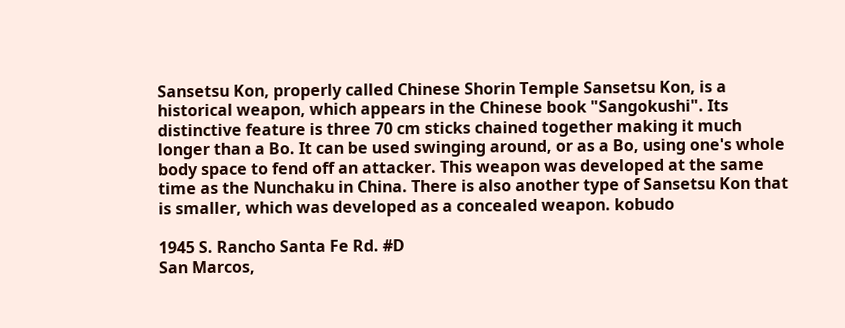Sansetsu Kon, properly called Chinese Shorin Temple Sansetsu Kon, is a historical weapon, which appears in the Chinese book "Sangokushi". Its distinctive feature is three 70 cm sticks chained together making it much longer than a Bo. It can be used swinging around, or as a Bo, using one's whole body space to fend off an attacker. This weapon was developed at the same time as the Nunchaku in China. There is also another type of Sansetsu Kon that is smaller, which was developed as a concealed weapon. kobudo

1945 S. Rancho Santa Fe Rd. #D
San Marcos,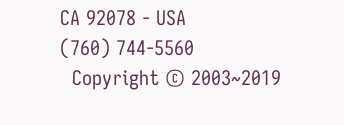CA 92078 - USA
(760) 744-5560
  Copyright © 2003~2019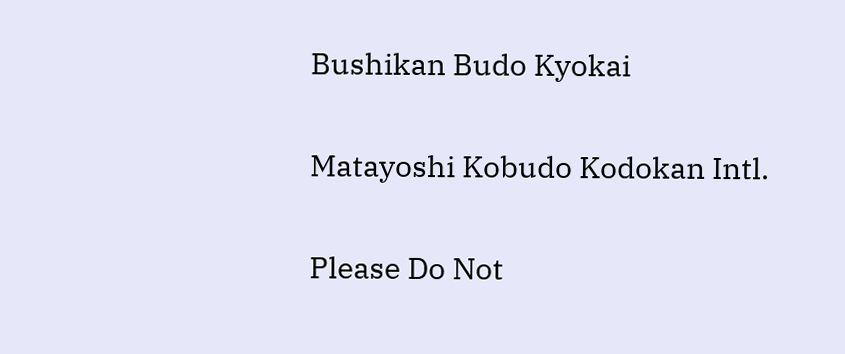Bushikan Budo Kyokai

Matayoshi Kobudo Kodokan Intl.

Please Do Not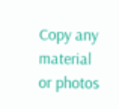Copy any material
or photos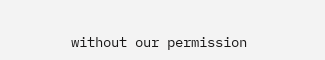without our permission